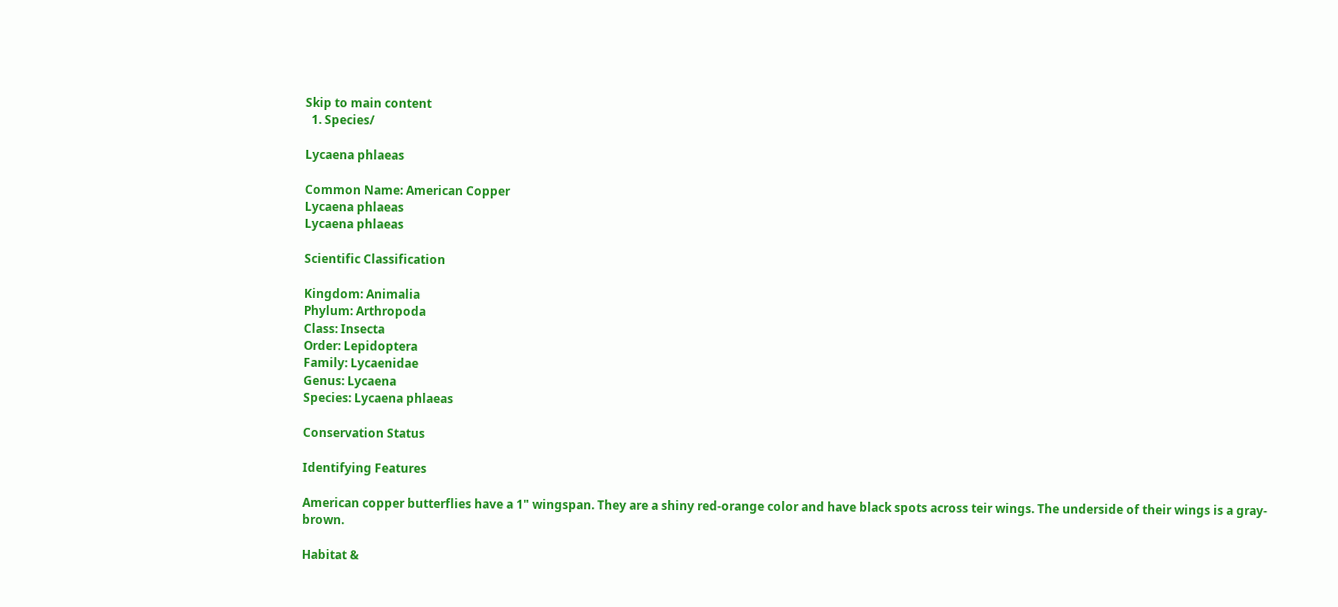Skip to main content
  1. Species/

Lycaena phlaeas

Common Name: American Copper
Lycaena phlaeas
Lycaena phlaeas

Scientific Classification

Kingdom: Animalia
Phylum: Arthropoda
Class: Insecta
Order: Lepidoptera
Family: Lycaenidae
Genus: Lycaena
Species: Lycaena phlaeas

Conservation Status

Identifying Features

American copper butterflies have a 1" wingspan. They are a shiny red-orange color and have black spots across teir wings. The underside of their wings is a gray-brown.

Habitat &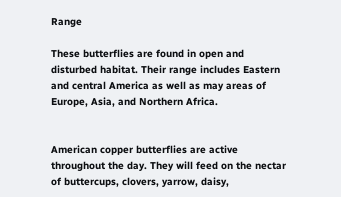Range

These butterflies are found in open and disturbed habitat. Their range includes Eastern and central America as well as may areas of Europe, Asia, and Northern Africa.


American copper butterflies are active throughout the day. They will feed on the nectar of buttercups, clovers, yarrow, daisy,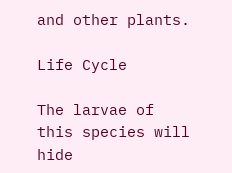and other plants.

Life Cycle

The larvae of this species will hide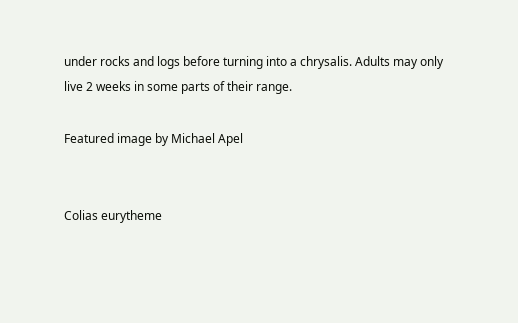under rocks and logs before turning into a chrysalis. Adults may only live 2 weeks in some parts of their range.

Featured image by Michael Apel


Colias eurytheme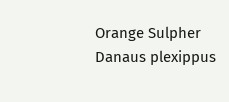Orange Sulpher
Danaus plexippus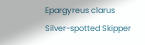Epargyreus clarus
Silver-spotted Skipper